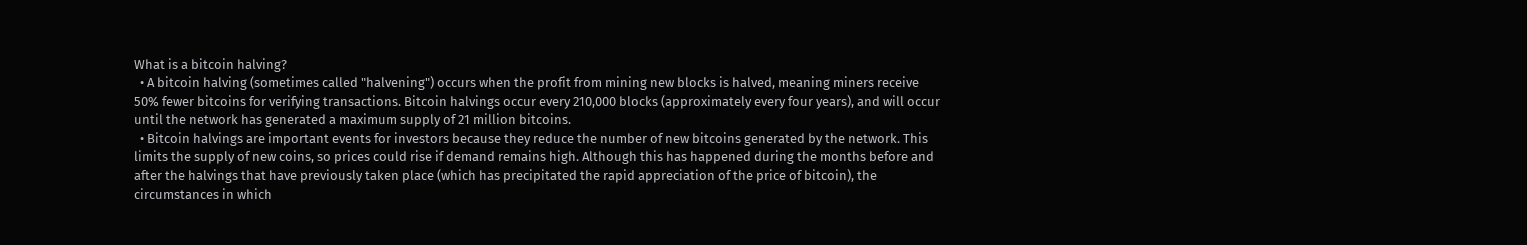What is a bitcoin halving?
  • A bitcoin halving (sometimes called "halvening") occurs when the profit from mining new blocks is halved, meaning miners receive 50% fewer bitcoins for verifying transactions. Bitcoin halvings occur every 210,000 blocks (approximately every four years), and will occur until the network has generated a maximum supply of 21 million bitcoins.
  • Bitcoin halvings are important events for investors because they reduce the number of new bitcoins generated by the network. This limits the supply of new coins, so prices could rise if demand remains high. Although this has happened during the months before and after the halvings that have previously taken place (which has precipitated the rapid appreciation of the price of bitcoin), the circumstances in which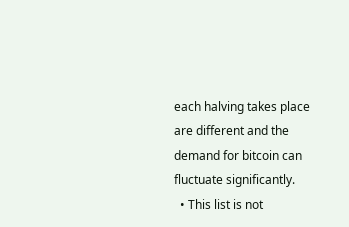each halving takes place are different and the demand for bitcoin can fluctuate significantly.
  • This list is not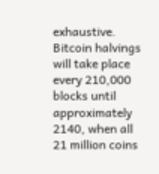exhaustive. Bitcoin halvings will take place every 210,000 blocks until approximately 2140, when all 21 million coins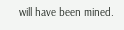will have been mined.